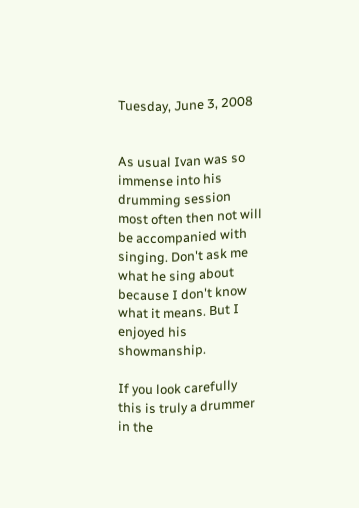Tuesday, June 3, 2008


As usual Ivan was so immense into his drumming session most often then not will be accompanied with singing. Don't ask me what he sing about because I don't know what it means. But I enjoyed his showmanship.

If you look carefully this is truly a drummer in the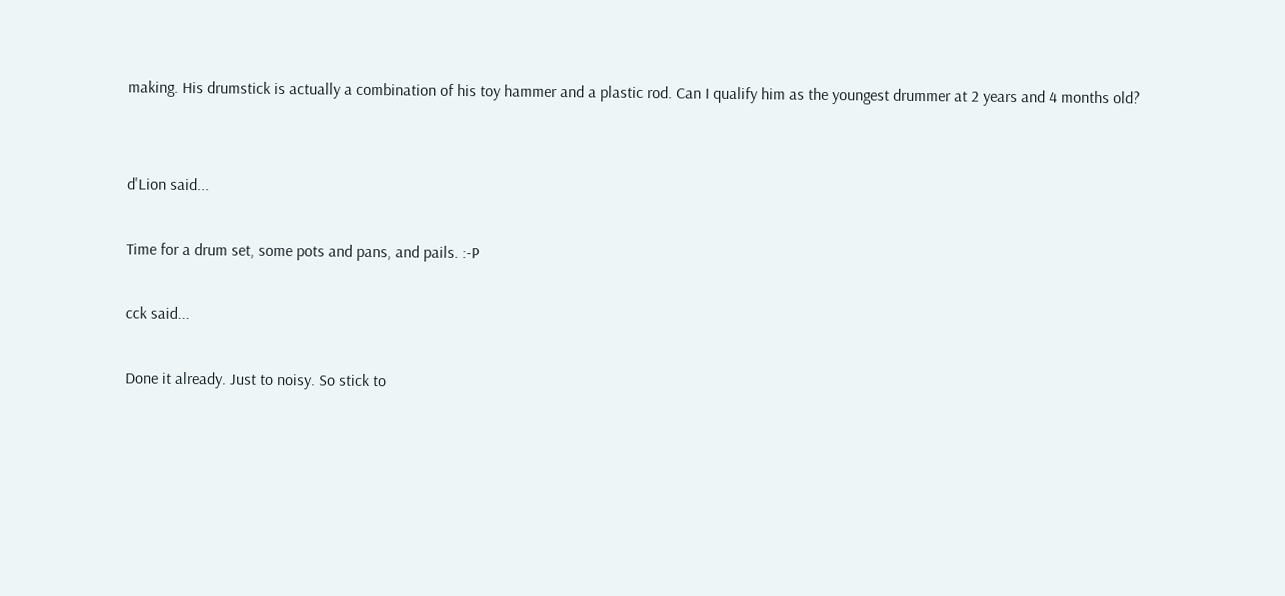making. His drumstick is actually a combination of his toy hammer and a plastic rod. Can I qualify him as the youngest drummer at 2 years and 4 months old?


d'Lion said...

Time for a drum set, some pots and pans, and pails. :-P

cck said...

Done it already. Just to noisy. So stick to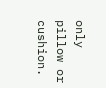only pillow or cushion.